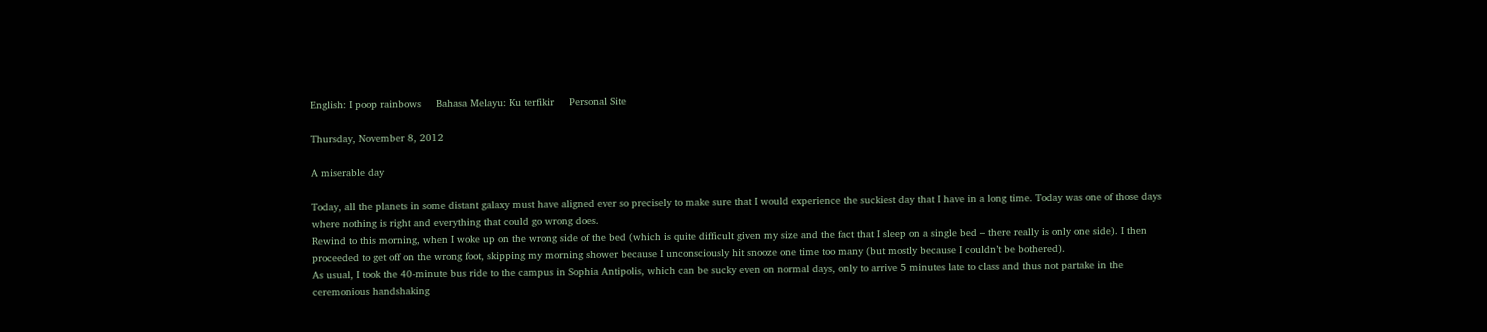English: I poop rainbows     Bahasa Melayu: Ku terfikir     Personal Site

Thursday, November 8, 2012

A miserable day

Today, all the planets in some distant galaxy must have aligned ever so precisely to make sure that I would experience the suckiest day that I have in a long time. Today was one of those days where nothing is right and everything that could go wrong does.
Rewind to this morning, when I woke up on the wrong side of the bed (which is quite difficult given my size and the fact that I sleep on a single bed – there really is only one side). I then proceeded to get off on the wrong foot, skipping my morning shower because I unconsciously hit snooze one time too many (but mostly because I couldn’t be bothered).
As usual, I took the 40-minute bus ride to the campus in Sophia Antipolis, which can be sucky even on normal days, only to arrive 5 minutes late to class and thus not partake in the ceremonious handshaking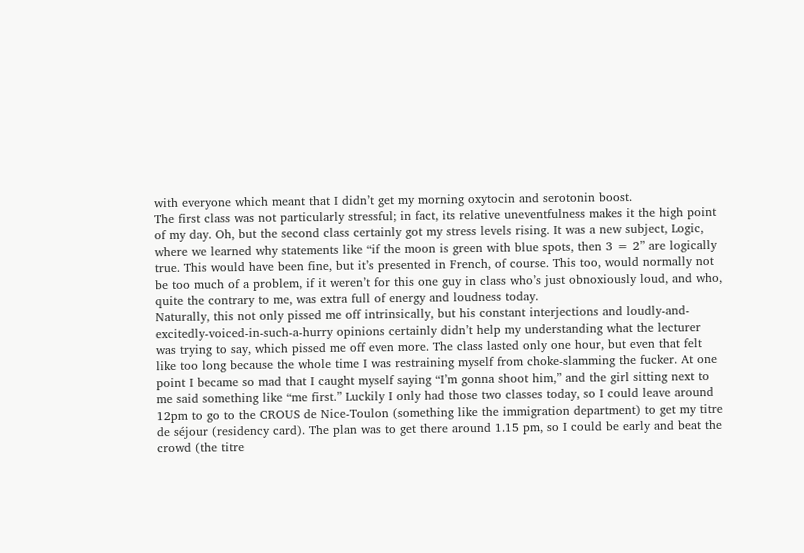with everyone which meant that I didn’t get my morning oxytocin and serotonin boost.
The first class was not particularly stressful; in fact, its relative uneventfulness makes it the high point of my day. Oh, but the second class certainly got my stress levels rising. It was a new subject, Logic, where we learned why statements like “if the moon is green with blue spots, then 3 = 2” are logically true. This would have been fine, but it’s presented in French, of course. This too, would normally not be too much of a problem, if it weren’t for this one guy in class who’s just obnoxiously loud, and who, quite the contrary to me, was extra full of energy and loudness today.
Naturally, this not only pissed me off intrinsically, but his constant interjections and loudly-and- excitedly-voiced-in-such-a-hurry opinions certainly didn’t help my understanding what the lecturer was trying to say, which pissed me off even more. The class lasted only one hour, but even that felt like too long because the whole time I was restraining myself from choke-slamming the fucker. At one point I became so mad that I caught myself saying “I’m gonna shoot him,” and the girl sitting next to me said something like “me first.” Luckily I only had those two classes today, so I could leave around 12pm to go to the CROUS de Nice-Toulon (something like the immigration department) to get my titre de séjour (residency card). The plan was to get there around 1.15 pm, so I could be early and beat the crowd (the titre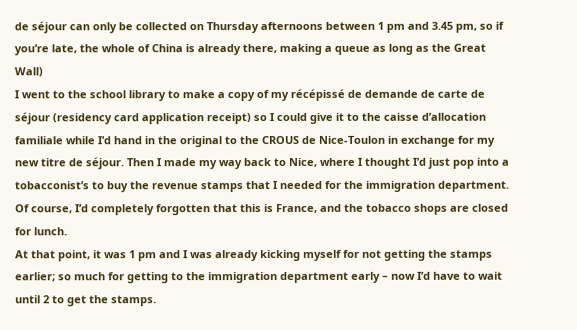de séjour can only be collected on Thursday afternoons between 1 pm and 3.45 pm, so if you’re late, the whole of China is already there, making a queue as long as the Great Wall)
I went to the school library to make a copy of my récépissé de demande de carte de séjour (residency card application receipt) so I could give it to the caisse d’allocation familiale while I’d hand in the original to the CROUS de Nice-Toulon in exchange for my new titre de séjour. Then I made my way back to Nice, where I thought I’d just pop into a tobacconist’s to buy the revenue stamps that I needed for the immigration department. Of course, I’d completely forgotten that this is France, and the tobacco shops are closed for lunch.
At that point, it was 1 pm and I was already kicking myself for not getting the stamps earlier; so much for getting to the immigration department early – now I’d have to wait until 2 to get the stamps.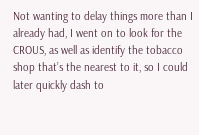Not wanting to delay things more than I already had, I went on to look for the CROUS, as well as identify the tobacco shop that’s the nearest to it, so I could later quickly dash to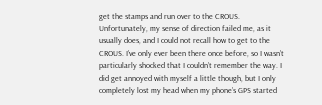get the stamps and run over to the CROUS.
Unfortunately, my sense of direction failed me, as it usually does, and I could not recall how to get to the CROUS. I’ve only ever been there once before, so I wasn’t particularly shocked that I couldn’t remember the way. I did get annoyed with myself a little though, but I only completely lost my head when my phone’s GPS started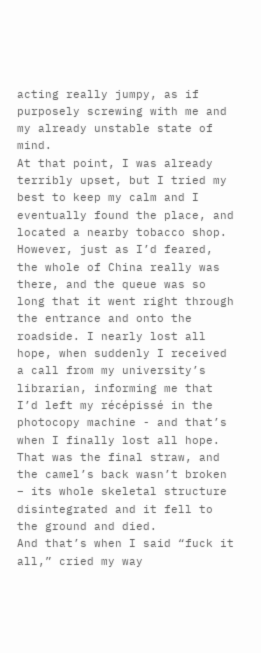acting really jumpy, as if purposely screwing with me and my already unstable state of mind.
At that point, I was already terribly upset, but I tried my best to keep my calm and I eventually found the place, and located a nearby tobacco shop. However, just as I’d feared, the whole of China really was there, and the queue was so long that it went right through the entrance and onto the roadside. I nearly lost all hope, when suddenly I received a call from my university’s librarian, informing me that I’d left my récépissé in the photocopy machine - and that’s when I finally lost all hope. That was the final straw, and the camel’s back wasn’t broken – its whole skeletal structure disintegrated and it fell to the ground and died.
And that’s when I said “fuck it all,” cried my way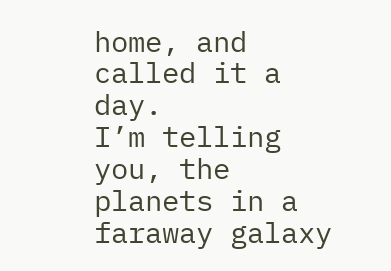home, and called it a day.
I’m telling you, the planets in a faraway galaxy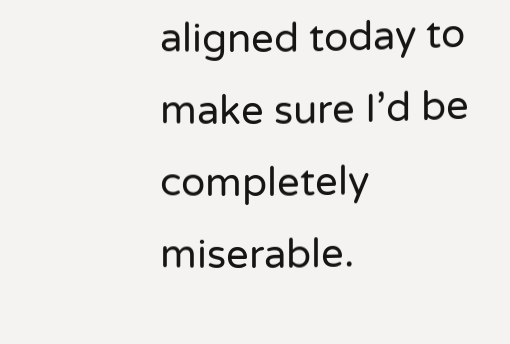aligned today to make sure I’d be completely miserable.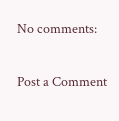No comments:

Post a Comment